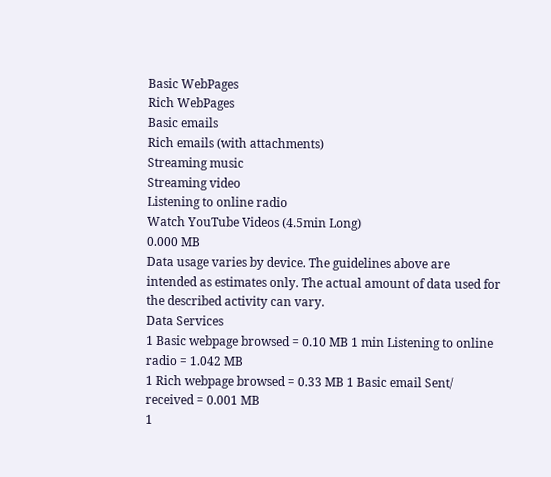Basic WebPages
Rich WebPages
Basic emails
Rich emails (with attachments)
Streaming music
Streaming video
Listening to online radio
Watch YouTube Videos (4.5min Long)
0.000 MB
Data usage varies by device. The guidelines above are intended as estimates only. The actual amount of data used for the described activity can vary.
Data Services
1 Basic webpage browsed = 0.10 MB 1 min Listening to online radio = 1.042 MB
1 Rich webpage browsed = 0.33 MB 1 Basic email Sent/ received = 0.001 MB
1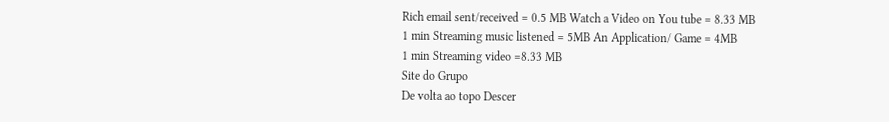Rich email sent/received = 0.5 MB Watch a Video on You tube = 8.33 MB
1 min Streaming music listened = 5MB An Application/ Game = 4MB
1 min Streaming video =8.33 MB
Site do Grupo
De volta ao topo Descer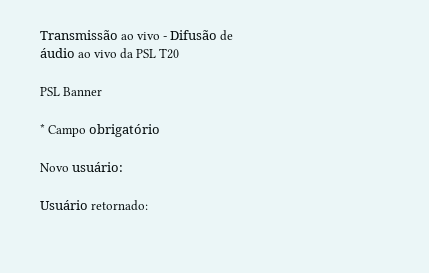Transmissão ao vivo - Difusão de áudio ao vivo da PSL T20

PSL Banner

* Campo obrigatório

Novo usuário:

Usuário retornado: